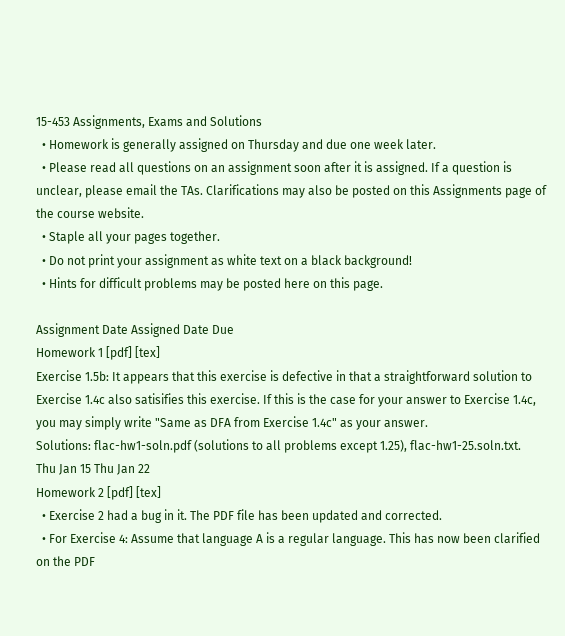15-453 Assignments, Exams and Solutions
  • Homework is generally assigned on Thursday and due one week later.
  • Please read all questions on an assignment soon after it is assigned. If a question is unclear, please email the TAs. Clarifications may also be posted on this Assignments page of the course website.
  • Staple all your pages together.
  • Do not print your assignment as white text on a black background!
  • Hints for difficult problems may be posted here on this page.

Assignment Date Assigned Date Due
Homework 1 [pdf] [tex]
Exercise 1.5b: It appears that this exercise is defective in that a straightforward solution to Exercise 1.4c also satisifies this exercise. If this is the case for your answer to Exercise 1.4c, you may simply write "Same as DFA from Exercise 1.4c" as your answer.
Solutions: flac-hw1-soln.pdf (solutions to all problems except 1.25), flac-hw1-25.soln.txt.
Thu Jan 15 Thu Jan 22
Homework 2 [pdf] [tex]
  • Exercise 2 had a bug in it. The PDF file has been updated and corrected.
  • For Exercise 4: Assume that language A is a regular language. This has now been clarified on the PDF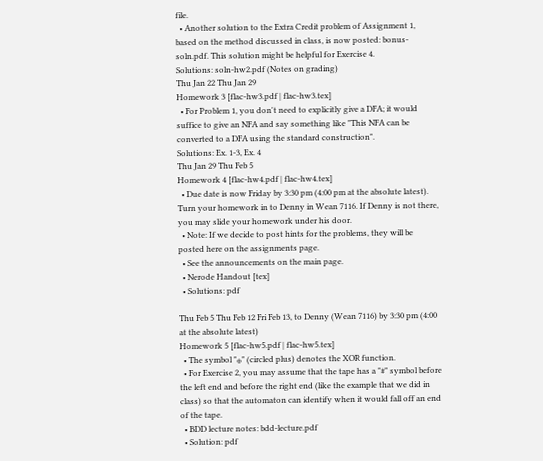file.
  • Another solution to the Extra Credit problem of Assignment 1, based on the method discussed in class, is now posted: bonus-soln.pdf. This solution might be helpful for Exercise 4.
Solutions: soln-hw2.pdf (Notes on grading)
Thu Jan 22 Thu Jan 29
Homework 3 [flac-hw3.pdf | flac-hw3.tex]
  • For Problem 1, you don't need to explicitly give a DFA; it would suffice to give an NFA and say something like "This NFA can be converted to a DFA using the standard construction".
Solutions: Ex. 1-3, Ex. 4
Thu Jan 29 Thu Feb 5
Homework 4 [flac-hw4.pdf | flac-hw4.tex]
  • Due date is now Friday by 3:30 pm (4:00 pm at the absolute latest). Turn your homework in to Denny in Wean 7116. If Denny is not there, you may slide your homework under his door.
  • Note: If we decide to post hints for the problems, they will be posted here on the assignments page.
  • See the announcements on the main page.
  • Nerode Handout [tex]
  • Solutions: pdf

Thu Feb 5 Thu Feb 12 Fri Feb 13, to Denny (Wean 7116) by 3:30 pm (4:00 at the absolute latest)
Homework 5 [flac-hw5.pdf | flac-hw5.tex]
  • The symbol "⊕" (circled plus) denotes the XOR function.
  • For Exercise 2, you may assume that the tape has a "#" symbol before the left end and before the right end (like the example that we did in class) so that the automaton can identify when it would fall off an end of the tape.
  • BDD lecture notes: bdd-lecture.pdf
  • Solution: pdf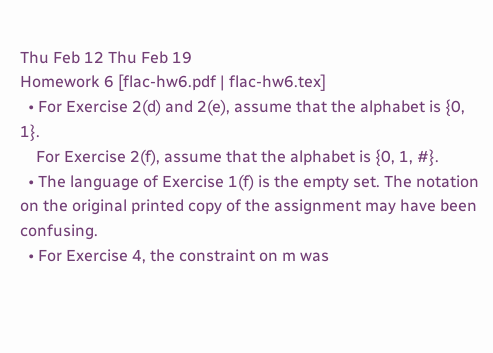Thu Feb 12 Thu Feb 19
Homework 6 [flac-hw6.pdf | flac-hw6.tex]
  • For Exercise 2(d) and 2(e), assume that the alphabet is {0, 1}.
    For Exercise 2(f), assume that the alphabet is {0, 1, #}.
  • The language of Exercise 1(f) is the empty set. The notation on the original printed copy of the assignment may have been confusing.
  • For Exercise 4, the constraint on m was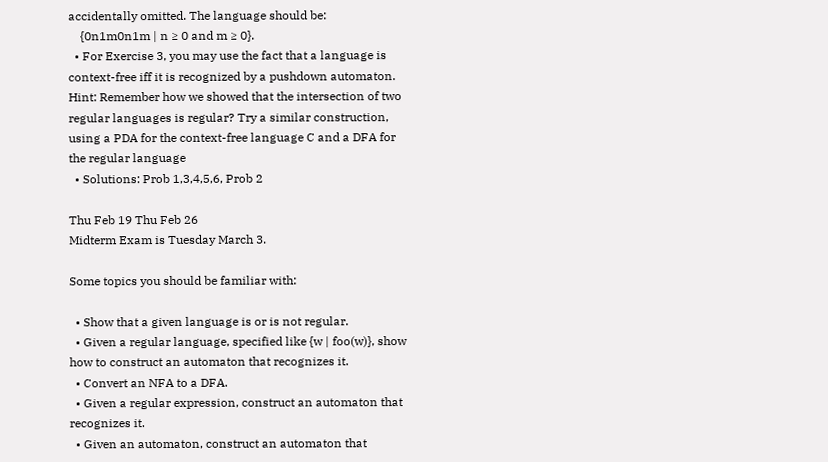accidentally omitted. The language should be:
    {0n1m0n1m | n ≥ 0 and m ≥ 0}.
  • For Exercise 3, you may use the fact that a language is context-free iff it is recognized by a pushdown automaton. Hint: Remember how we showed that the intersection of two regular languages is regular? Try a similar construction, using a PDA for the context-free language C and a DFA for the regular language
  • Solutions: Prob 1,3,4,5,6, Prob 2

Thu Feb 19 Thu Feb 26
Midterm Exam is Tuesday March 3.

Some topics you should be familiar with:

  • Show that a given language is or is not regular.
  • Given a regular language, specified like {w | foo(w)}, show how to construct an automaton that recognizes it.
  • Convert an NFA to a DFA.
  • Given a regular expression, construct an automaton that recognizes it.
  • Given an automaton, construct an automaton that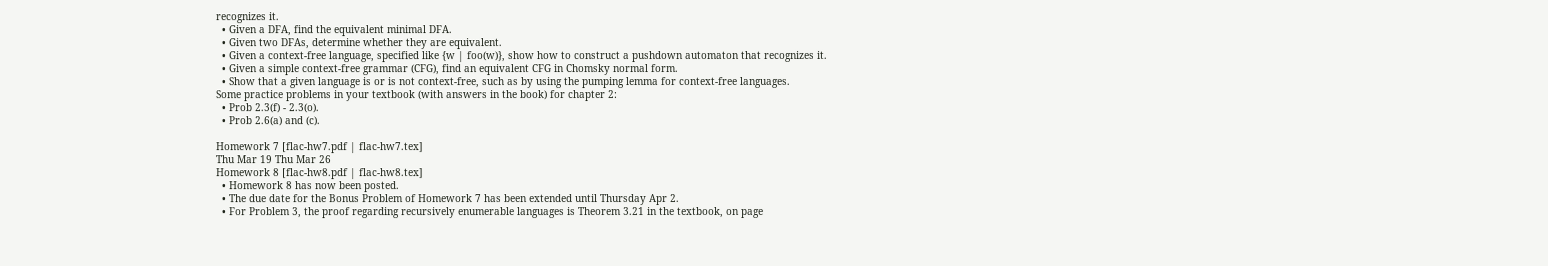recognizes it.
  • Given a DFA, find the equivalent minimal DFA.
  • Given two DFAs, determine whether they are equivalent.
  • Given a context-free language, specified like {w | foo(w)}, show how to construct a pushdown automaton that recognizes it.
  • Given a simple context-free grammar (CFG), find an equivalent CFG in Chomsky normal form.
  • Show that a given language is or is not context-free, such as by using the pumping lemma for context-free languages.
Some practice problems in your textbook (with answers in the book) for chapter 2:
  • Prob 2.3(f) - 2.3(o).
  • Prob 2.6(a) and (c).

Homework 7 [flac-hw7.pdf | flac-hw7.tex]
Thu Mar 19 Thu Mar 26
Homework 8 [flac-hw8.pdf | flac-hw8.tex]
  • Homework 8 has now been posted.
  • The due date for the Bonus Problem of Homework 7 has been extended until Thursday Apr 2.
  • For Problem 3, the proof regarding recursively enumerable languages is Theorem 3.21 in the textbook, on page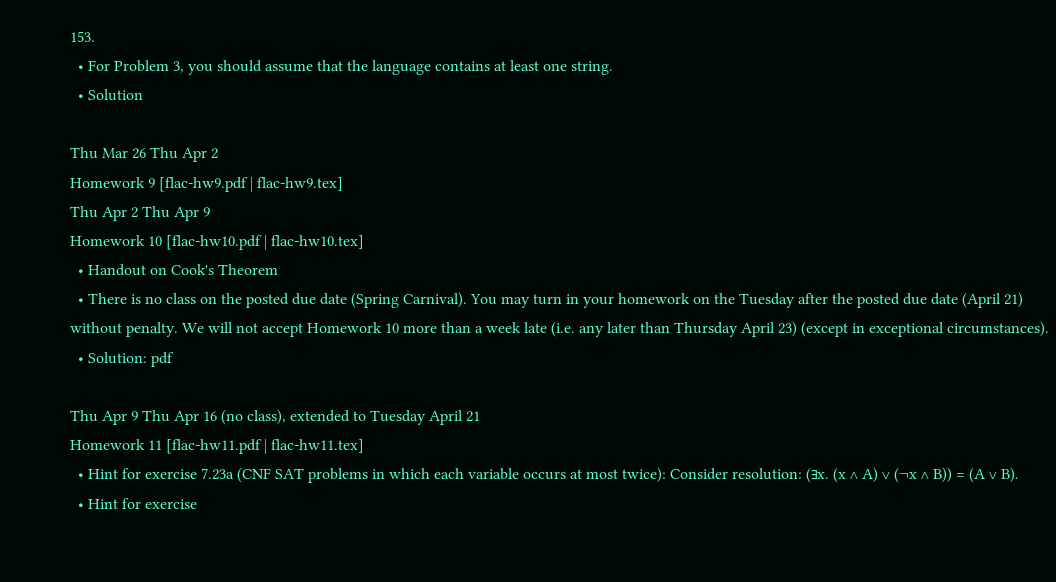153.
  • For Problem 3, you should assume that the language contains at least one string.
  • Solution

Thu Mar 26 Thu Apr 2
Homework 9 [flac-hw9.pdf | flac-hw9.tex]
Thu Apr 2 Thu Apr 9
Homework 10 [flac-hw10.pdf | flac-hw10.tex]
  • Handout on Cook's Theorem
  • There is no class on the posted due date (Spring Carnival). You may turn in your homework on the Tuesday after the posted due date (April 21) without penalty. We will not accept Homework 10 more than a week late (i.e. any later than Thursday April 23) (except in exceptional circumstances).
  • Solution: pdf

Thu Apr 9 Thu Apr 16 (no class), extended to Tuesday April 21
Homework 11 [flac-hw11.pdf | flac-hw11.tex]
  • Hint for exercise 7.23a (CNF SAT problems in which each variable occurs at most twice): Consider resolution: (∃x. (x ∧ A) ∨ (¬x ∧ B)) = (A ∨ B).
  • Hint for exercise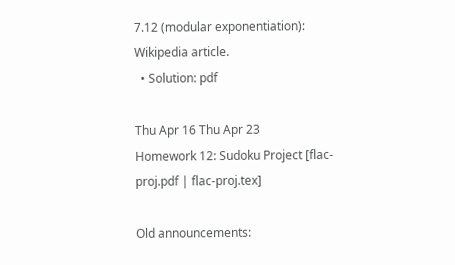7.12 (modular exponentiation): Wikipedia article.
  • Solution: pdf

Thu Apr 16 Thu Apr 23
Homework 12: Sudoku Project [flac-proj.pdf | flac-proj.tex]

Old announcements: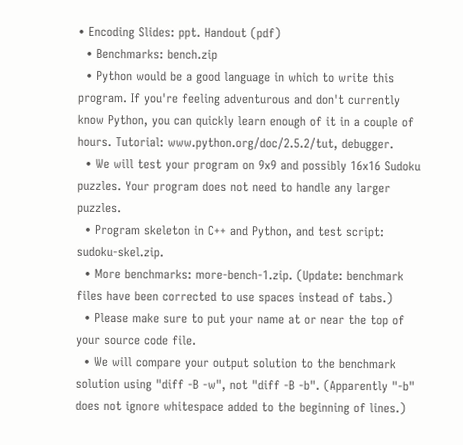• Encoding Slides: ppt. Handout (pdf)
  • Benchmarks: bench.zip
  • Python would be a good language in which to write this program. If you're feeling adventurous and don't currently know Python, you can quickly learn enough of it in a couple of hours. Tutorial: www.python.org/doc/2.5.2/tut, debugger.
  • We will test your program on 9x9 and possibly 16x16 Sudoku puzzles. Your program does not need to handle any larger puzzles.
  • Program skeleton in C++ and Python, and test script: sudoku-skel.zip.
  • More benchmarks: more-bench-1.zip. (Update: benchmark files have been corrected to use spaces instead of tabs.)
  • Please make sure to put your name at or near the top of your source code file.
  • We will compare your output solution to the benchmark solution using "diff -B -w", not "diff -B -b". (Apparently "-b" does not ignore whitespace added to the beginning of lines.)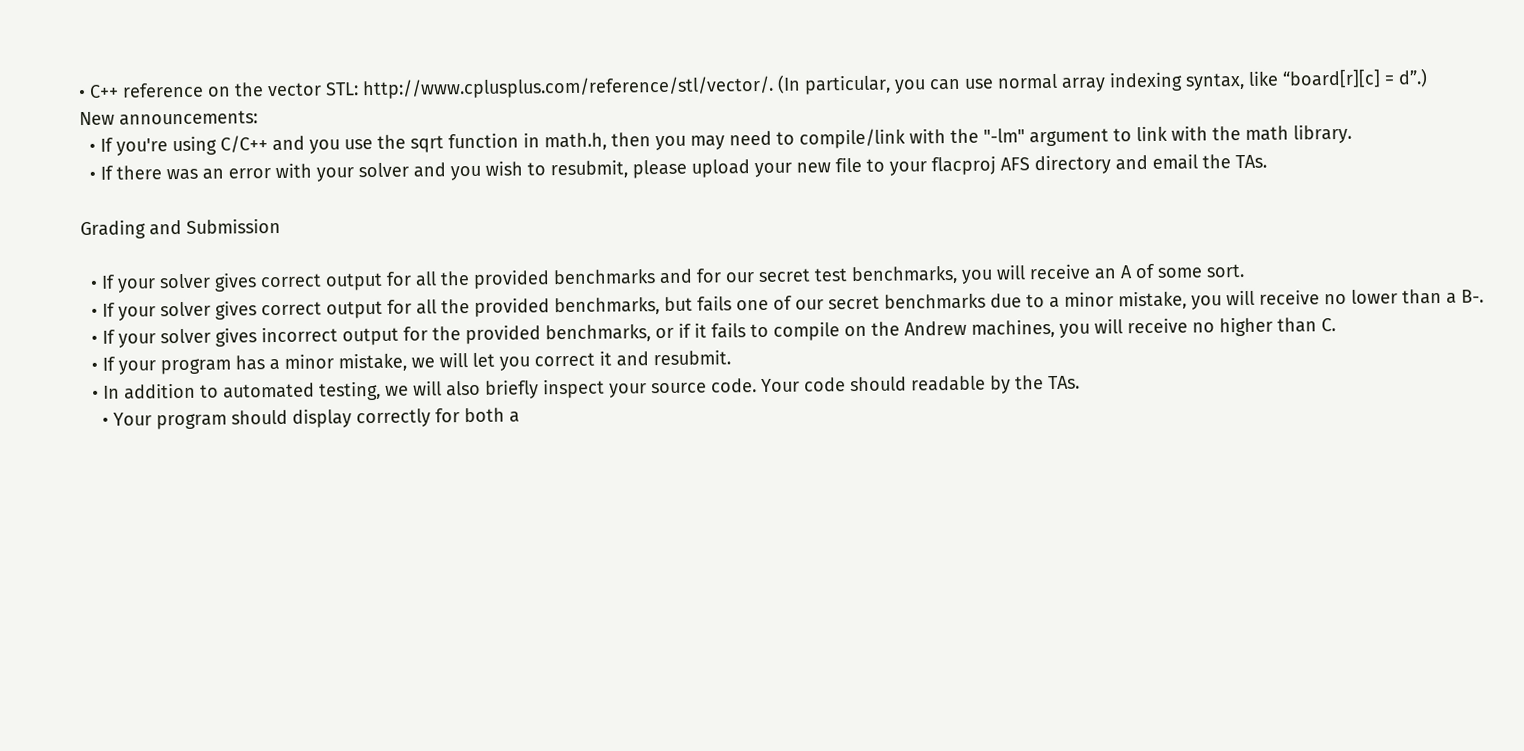• C++ reference on the vector STL: http://www.cplusplus.com/reference/stl/vector/. (In particular, you can use normal array indexing syntax, like “board[r][c] = d”.)
New announcements:
  • If you're using C/C++ and you use the sqrt function in math.h, then you may need to compile/link with the "-lm" argument to link with the math library.
  • If there was an error with your solver and you wish to resubmit, please upload your new file to your flacproj AFS directory and email the TAs.

Grading and Submission

  • If your solver gives correct output for all the provided benchmarks and for our secret test benchmarks, you will receive an A of some sort.
  • If your solver gives correct output for all the provided benchmarks, but fails one of our secret benchmarks due to a minor mistake, you will receive no lower than a B-.
  • If your solver gives incorrect output for the provided benchmarks, or if it fails to compile on the Andrew machines, you will receive no higher than C.
  • If your program has a minor mistake, we will let you correct it and resubmit.
  • In addition to automated testing, we will also briefly inspect your source code. Your code should readable by the TAs.
    • Your program should display correctly for both a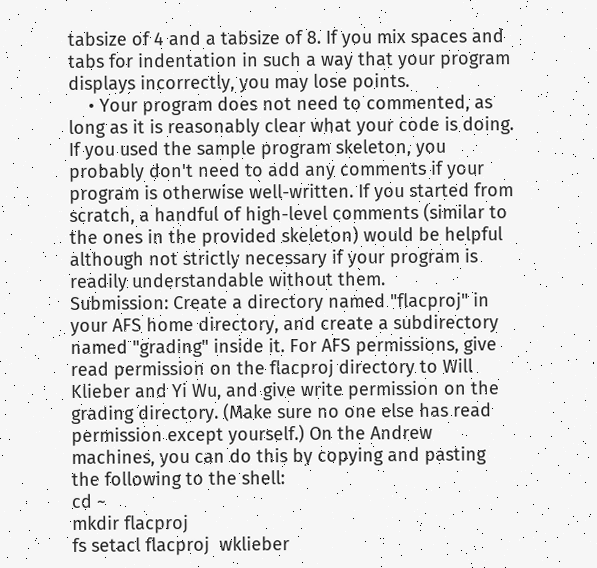tabsize of 4 and a tabsize of 8. If you mix spaces and tabs for indentation in such a way that your program displays incorrectly, you may lose points.
    • Your program does not need to commented, as long as it is reasonably clear what your code is doing. If you used the sample program skeleton, you probably don't need to add any comments if your program is otherwise well-written. If you started from scratch, a handful of high-level comments (similar to the ones in the provided skeleton) would be helpful although not strictly necessary if your program is readily understandable without them.
Submission: Create a directory named "flacproj" in your AFS home directory, and create a subdirectory named "grading" inside it. For AFS permissions, give read permission on the flacproj directory to Will Klieber and Yi Wu, and give write permission on the grading directory. (Make sure no one else has read permission except yourself.) On the Andrew machines, you can do this by copying and pasting the following to the shell:
cd ~
mkdir flacproj
fs setacl flacproj  wklieber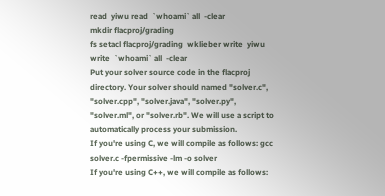read  yiwu read  `whoami` all  -clear
mkdir flacproj/grading
fs setacl flacproj/grading  wklieber write  yiwu write  `whoami` all  -clear
Put your solver source code in the flacproj directory. Your solver should named "solver.c", "solver.cpp", "solver.java", "solver.py", "solver.ml", or "solver.rb". We will use a script to automatically process your submission.
If you're using C, we will compile as follows: gcc solver.c -fpermissive -lm -o solver
If you're using C++, we will compile as follows: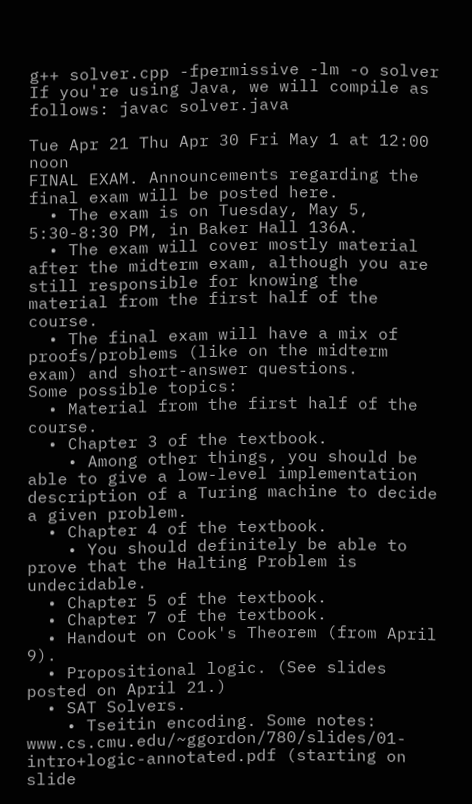g++ solver.cpp -fpermissive -lm -o solver
If you're using Java, we will compile as follows: javac solver.java

Tue Apr 21 Thu Apr 30 Fri May 1 at 12:00 noon
FINAL EXAM. Announcements regarding the final exam will be posted here.
  • The exam is on Tuesday, May 5, 5:30-8:30 PM, in Baker Hall 136A.
  • The exam will cover mostly material after the midterm exam, although you are still responsible for knowing the material from the first half of the course.
  • The final exam will have a mix of proofs/problems (like on the midterm exam) and short-answer questions.
Some possible topics:
  • Material from the first half of the course.
  • Chapter 3 of the textbook.
    • Among other things, you should be able to give a low-level implementation description of a Turing machine to decide a given problem.
  • Chapter 4 of the textbook.
    • You should definitely be able to prove that the Halting Problem is undecidable.
  • Chapter 5 of the textbook.
  • Chapter 7 of the textbook.
  • Handout on Cook's Theorem (from April 9).
  • Propositional logic. (See slides posted on April 21.)
  • SAT Solvers.
    • Tseitin encoding. Some notes: www.cs.cmu.edu/~ggordon/780/slides/01-intro+logic-annotated.pdf (starting on slide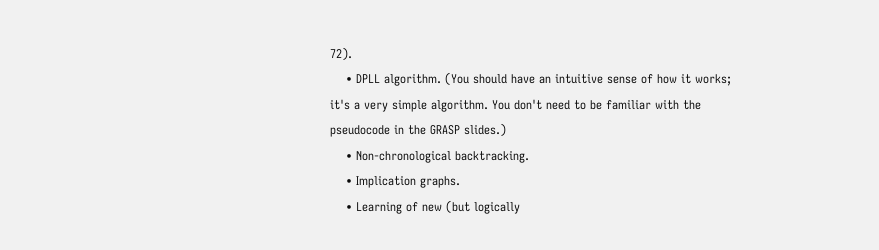72).
    • DPLL algorithm. (You should have an intuitive sense of how it works; it's a very simple algorithm. You don't need to be familiar with the pseudocode in the GRASP slides.)
    • Non-chronological backtracking.
    • Implication graphs.
    • Learning of new (but logically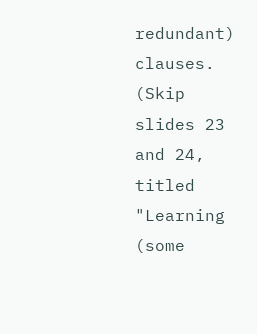redundant) clauses. (Skip slides 23 and 24, titled "Learning (some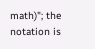math)"; the notation is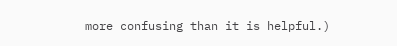more confusing than it is helpful.)